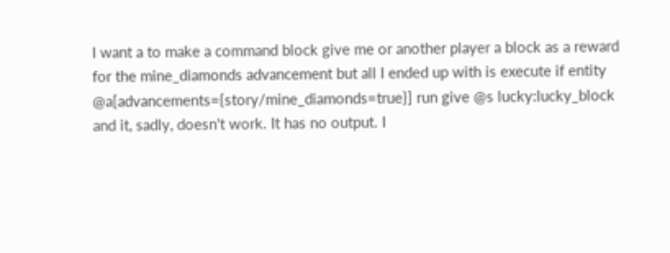I want a to make a command block give me or another player a block as a reward for the mine_diamonds advancement but all I ended up with is execute if entity @a[advancements={story/mine_diamonds=true}] run give @s lucky:lucky_block and it, sadly, doesn't work. It has no output. I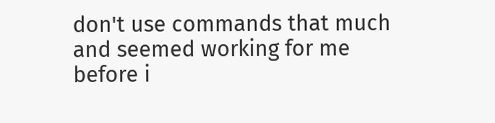don't use commands that much and seemed working for me before i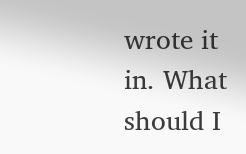wrote it in. What should I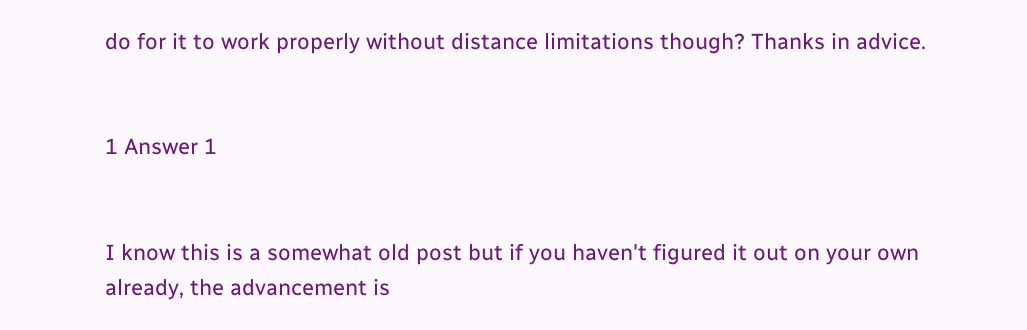do for it to work properly without distance limitations though? Thanks in advice.


1 Answer 1


I know this is a somewhat old post but if you haven't figured it out on your own already, the advancement is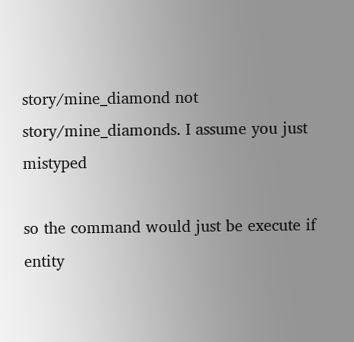story/mine_diamond not story/mine_diamonds. I assume you just mistyped

so the command would just be execute if entity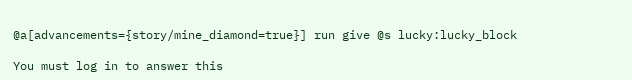@a[advancements={story/mine_diamond=true}] run give @s lucky:lucky_block

You must log in to answer this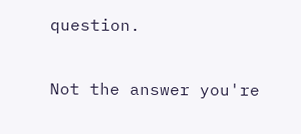question.

Not the answer you're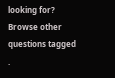looking for? Browse other questions tagged .